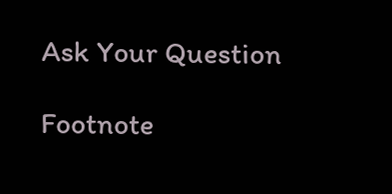Ask Your Question

Footnote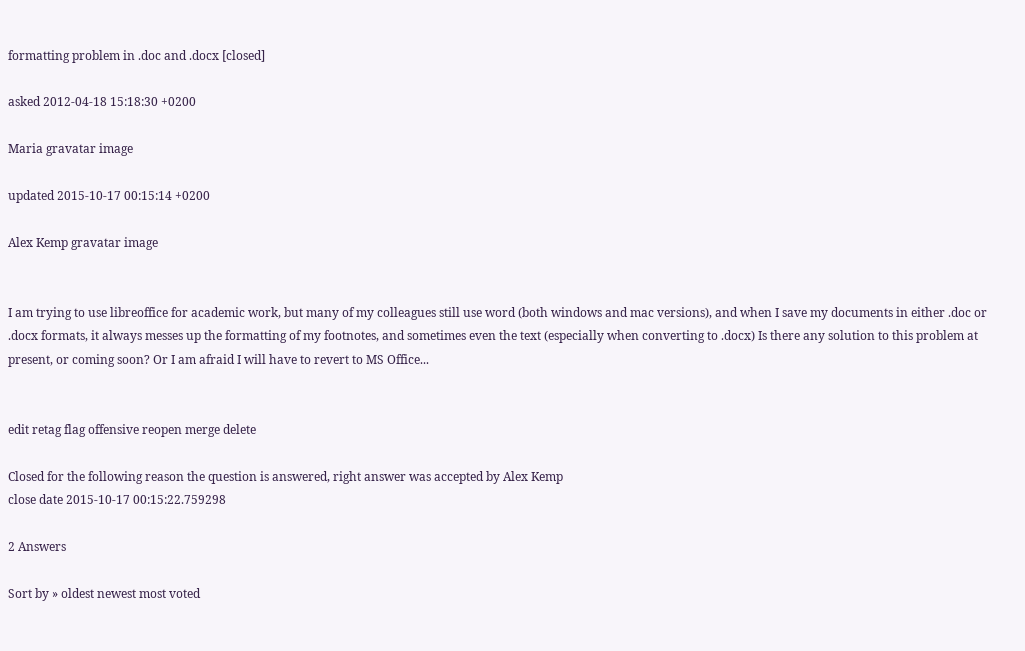formatting problem in .doc and .docx [closed]

asked 2012-04-18 15:18:30 +0200

Maria gravatar image

updated 2015-10-17 00:15:14 +0200

Alex Kemp gravatar image


I am trying to use libreoffice for academic work, but many of my colleagues still use word (both windows and mac versions), and when I save my documents in either .doc or .docx formats, it always messes up the formatting of my footnotes, and sometimes even the text (especially when converting to .docx) Is there any solution to this problem at present, or coming soon? Or I am afraid I will have to revert to MS Office...


edit retag flag offensive reopen merge delete

Closed for the following reason the question is answered, right answer was accepted by Alex Kemp
close date 2015-10-17 00:15:22.759298

2 Answers

Sort by » oldest newest most voted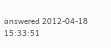answered 2012-04-18 15:33:51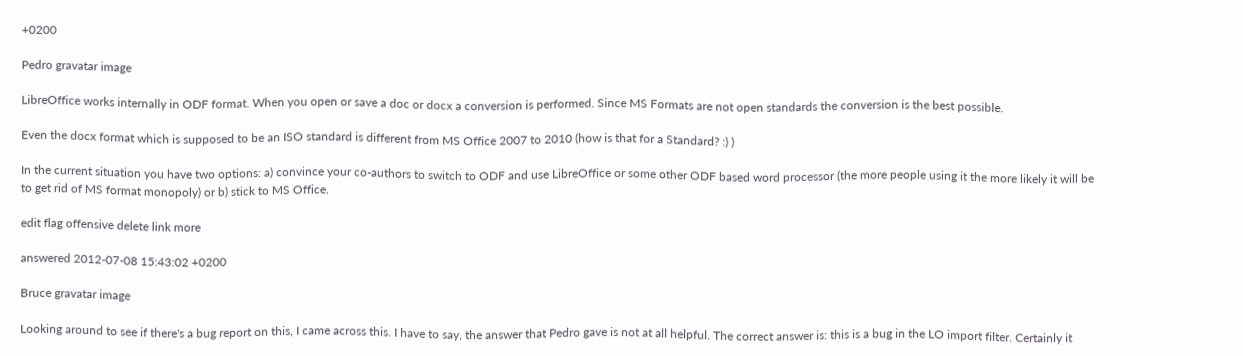+0200

Pedro gravatar image

LibreOffice works internally in ODF format. When you open or save a doc or docx a conversion is performed. Since MS Formats are not open standards the conversion is the best possible.

Even the docx format which is supposed to be an ISO standard is different from MS Office 2007 to 2010 (how is that for a Standard? :) )

In the current situation you have two options: a) convince your co-authors to switch to ODF and use LibreOffice or some other ODF based word processor (the more people using it the more likely it will be to get rid of MS format monopoly) or b) stick to MS Office.

edit flag offensive delete link more

answered 2012-07-08 15:43:02 +0200

Bruce gravatar image

Looking around to see if there's a bug report on this, I came across this. I have to say, the answer that Pedro gave is not at all helpful. The correct answer is: this is a bug in the LO import filter. Certainly it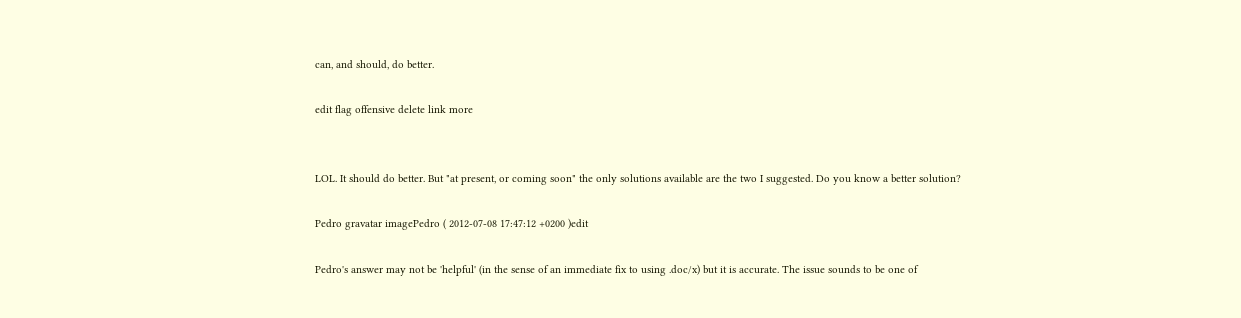can, and should, do better.

edit flag offensive delete link more


LOL. It should do better. But "at present, or coming soon" the only solutions available are the two I suggested. Do you know a better solution?

Pedro gravatar imagePedro ( 2012-07-08 17:47:12 +0200 )edit

Pedro's answer may not be 'helpful' (in the sense of an immediate fix to using .doc/x) but it is accurate. The issue sounds to be one of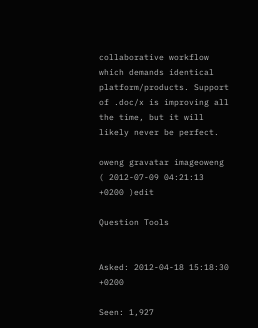collaborative workflow which demands identical platform/products. Support of .doc/x is improving all the time, but it will likely never be perfect.

oweng gravatar imageoweng ( 2012-07-09 04:21:13 +0200 )edit

Question Tools


Asked: 2012-04-18 15:18:30 +0200

Seen: 1,927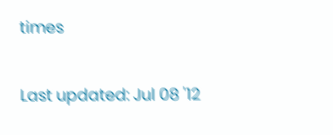times

Last updated: Jul 08 '12